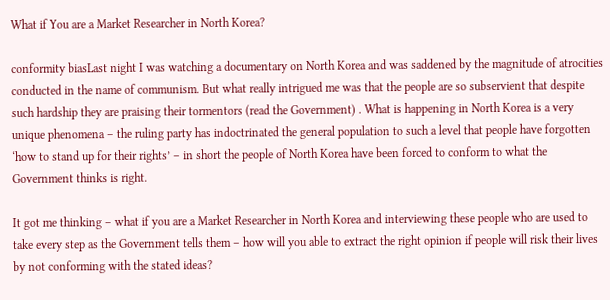What if You are a Market Researcher in North Korea?

conformity biasLast night I was watching a documentary on North Korea and was saddened by the magnitude of atrocities conducted in the name of communism. But what really intrigued me was that the people are so subservient that despite such hardship they are praising their tormentors (read the Government) . What is happening in North Korea is a very unique phenomena – the ruling party has indoctrinated the general population to such a level that people have forgotten ‘how to stand up for their rights’ – in short the people of North Korea have been forced to conform to what the Government thinks is right.

It got me thinking – what if you are a Market Researcher in North Korea and interviewing these people who are used to take every step as the Government tells them – how will you able to extract the right opinion if people will risk their lives by not conforming with the stated ideas?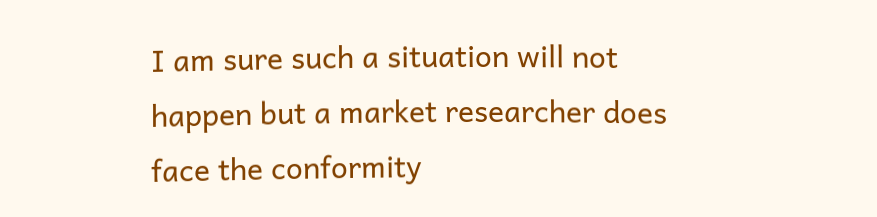I am sure such a situation will not happen but a market researcher does face the conformity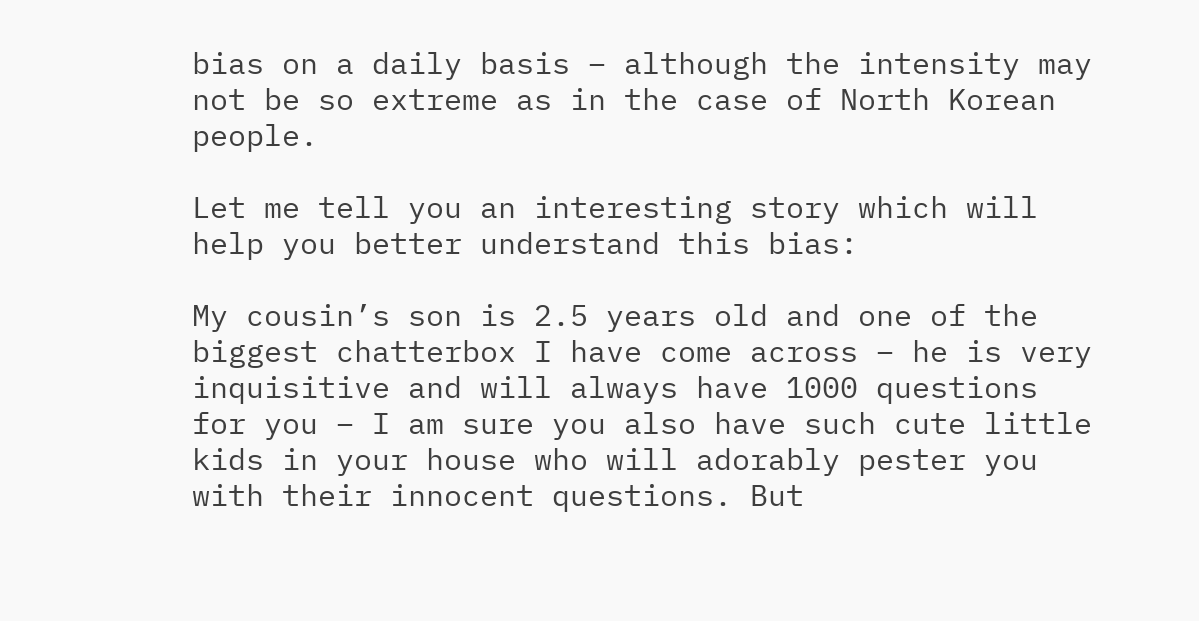bias on a daily basis – although the intensity may not be so extreme as in the case of North Korean people.

Let me tell you an interesting story which will help you better understand this bias:

My cousin’s son is 2.5 years old and one of the biggest chatterbox I have come across – he is very inquisitive and will always have 1000 questions for you – I am sure you also have such cute little kids in your house who will adorably pester you with their innocent questions. But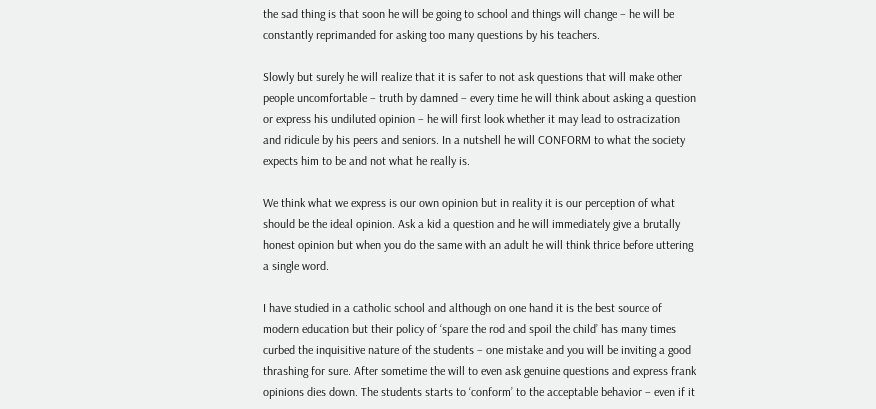the sad thing is that soon he will be going to school and things will change – he will be constantly reprimanded for asking too many questions by his teachers.

Slowly but surely he will realize that it is safer to not ask questions that will make other people uncomfortable – truth by damned – every time he will think about asking a question or express his undiluted opinion – he will first look whether it may lead to ostracization and ridicule by his peers and seniors. In a nutshell he will CONFORM to what the society expects him to be and not what he really is.

We think what we express is our own opinion but in reality it is our perception of what should be the ideal opinion. Ask a kid a question and he will immediately give a brutally honest opinion but when you do the same with an adult he will think thrice before uttering a single word.

I have studied in a catholic school and although on one hand it is the best source of modern education but their policy of ‘spare the rod and spoil the child’ has many times curbed the inquisitive nature of the students – one mistake and you will be inviting a good thrashing for sure. After sometime the will to even ask genuine questions and express frank opinions dies down. The students starts to ‘conform’ to the acceptable behavior – even if it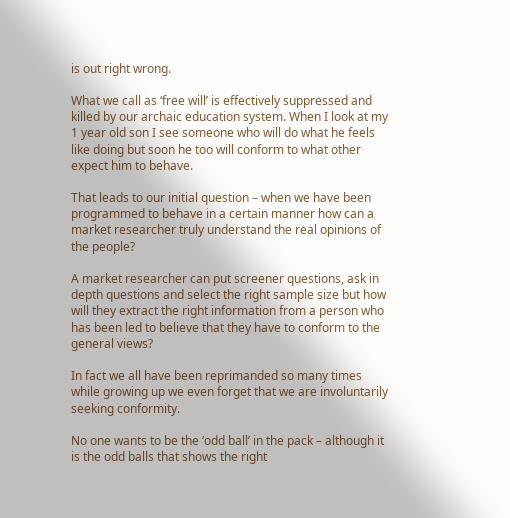is out right wrong.

What we call as ‘free will’ is effectively suppressed and killed by our archaic education system. When I look at my 1 year old son I see someone who will do what he feels like doing but soon he too will conform to what other expect him to behave.

That leads to our initial question – when we have been programmed to behave in a certain manner how can a market researcher truly understand the real opinions of the people?

A market researcher can put screener questions, ask in depth questions and select the right sample size but how will they extract the right information from a person who has been led to believe that they have to conform to the general views?

In fact we all have been reprimanded so many times while growing up we even forget that we are involuntarily seeking conformity.

No one wants to be the ‘odd ball’ in the pack – although it is the odd balls that shows the right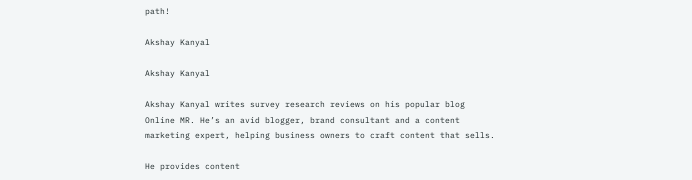path!

Akshay Kanyal

Akshay Kanyal

Akshay Kanyal writes survey research reviews on his popular blog Online MR. He’s an avid blogger, brand consultant and a content marketing expert, helping business owners to craft content that sells.

He provides content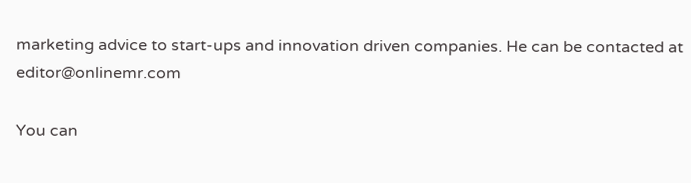marketing advice to start-ups and innovation driven companies. He can be contacted at editor@onlinemr.com

You can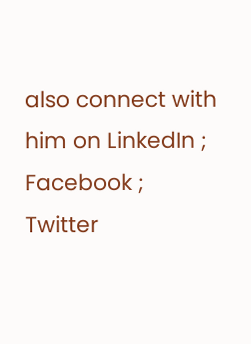also connect with him on LinkedIn ; Facebook ; Twitter